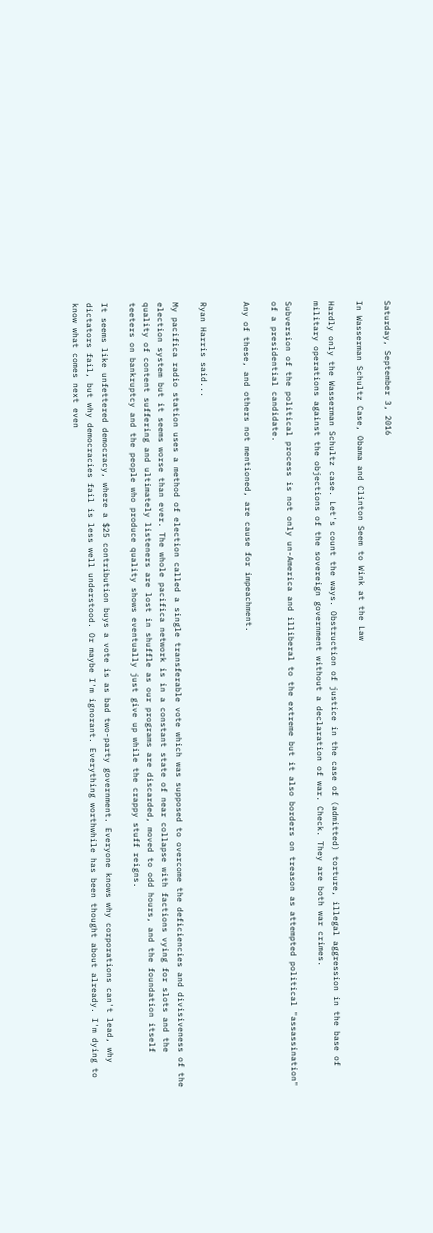Saturday, September 3, 2016

In Wasserman Schultz Case, Obama and Clinton Seem to Wink at the Law

Hardly only the Wasserman Schultz case. Let's count the ways. Obstruction of justice in the case of (admitted) torture, illegal aggression in the base of military operations against the objections of the sovereign government without a declaration of war. Check. They are both war crimes.

Subversion of the political process is not only un-America and illiberal to the extreme but it also borders on treason as attempted political "assassination" of a presidential candidate.

Any of these, and others not mentioned, are cause for impeachment.


Ryan Harris said...

My pacifica radio station uses a method of election called a single transferable vote which was supposed to overcome the deficiencies and divisiveness of the election system but it seems worse than ever. The whole pacifica network is in a constant state of near collapse with factions vying for slots and the quality of content suffering and ultimately listeners are lost in shuffle as our programs are discarded, moved to odd hours, and the foundation itself teeters on bankruptcy and the people who produce quality shows eventually just give up while the crappy stuff reigns.

It seems like unfettered democracy, where a $25 contribution buys a vote is as bad two-party government. Everyone knows why corporations can't lead, why dictators fail, but why democracies fail is less well understood. Or maybe I'm ignorant. Everything worthwhile has been thought about already. I'm dying to know what comes next even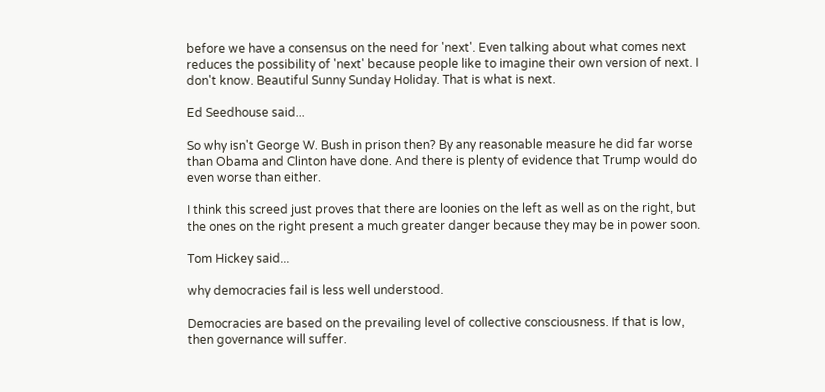before we have a consensus on the need for 'next'. Even talking about what comes next reduces the possibility of 'next' because people like to imagine their own version of next. I don't know. Beautiful Sunny Sunday Holiday. That is what is next.

Ed Seedhouse said...

So why isn't George W. Bush in prison then? By any reasonable measure he did far worse than Obama and Clinton have done. And there is plenty of evidence that Trump would do even worse than either.

I think this screed just proves that there are loonies on the left as well as on the right, but the ones on the right present a much greater danger because they may be in power soon.

Tom Hickey said...

why democracies fail is less well understood.

Democracies are based on the prevailing level of collective consciousness. If that is low, then governance will suffer.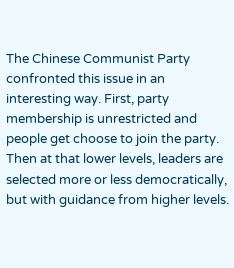The Chinese Communist Party confronted this issue in an interesting way. First, party membership is unrestricted and people get choose to join the party. Then at that lower levels, leaders are selected more or less democratically, but with guidance from higher levels.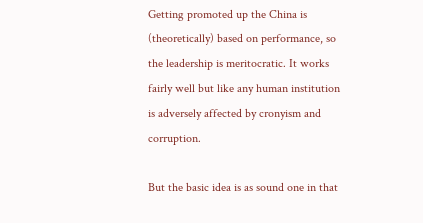Getting promoted up the China is (theoretically) based on performance, so the leadership is meritocratic. It works fairly well but like any human institution is adversely affected by cronyism and corruption.

But the basic idea is as sound one in that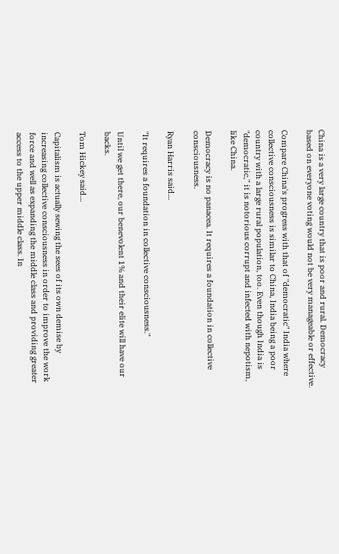China is a very large country that is poor and rural. Democracy based on everyone voting would not be very manageable or effective.

Compare China's progress with that of "democratic" India where collective consciousness is similar to China, India being a poor country with a large rural population, too. Even though India is "democratic," it is notorious corrupt and infected with nepotism, like China.

Democracy is no panacea. It requires a foundation in collective consciousness.

Ryan Harris said...

"It requires a foundation in collective consciousness."

Until we get there, our benevolent 1% and their elite will have our backs.

Tom Hickey said...

Capitalism is actually sewing the sees of its own demise by increasing collective consciousness in order to improve the work force and well as expanding the middle class and providing greater access to the upper middle class. In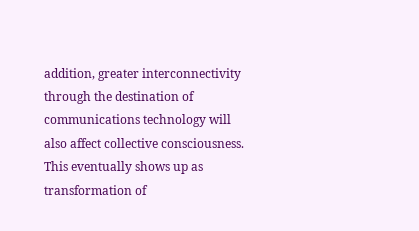addition, greater interconnectivity through the destination of communications technology will also affect collective consciousness. This eventually shows up as transformation of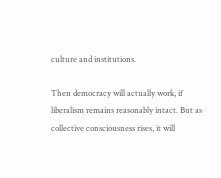culture and institutions.

Then democracy will actually work, if liberalism remains reasonably intact. But as collective consciousness rises, it will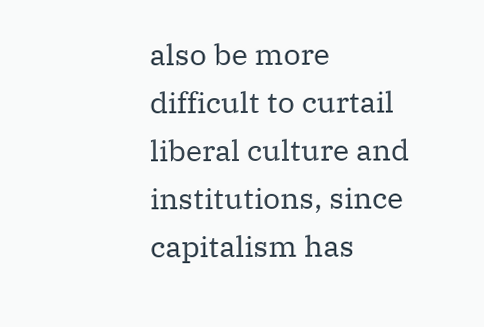also be more difficult to curtail liberal culture and institutions, since capitalism has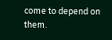come to depend on them.